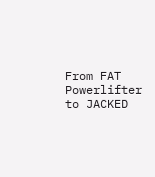From FAT Powerlifter to JACKED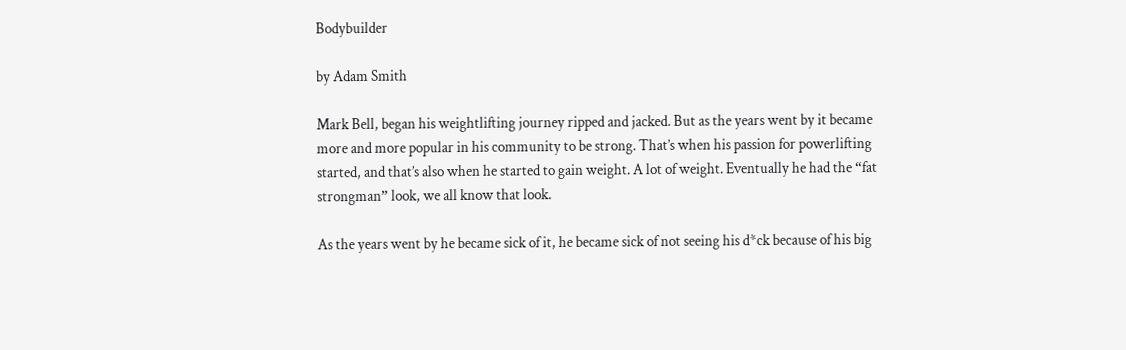Bodybuilder

by Adam Smith

Mark Bell, began his weightlifting journey ripped and jacked. But as the years went by it became more and more popular in his community to be strong. That’s when his passion for powerlifting started, and that’s also when he started to gain weight. A lot of weight. Eventually he had the “fat strongman” look, we all know that look.

As the years went by he became sick of it, he became sick of not seeing his d*ck because of his big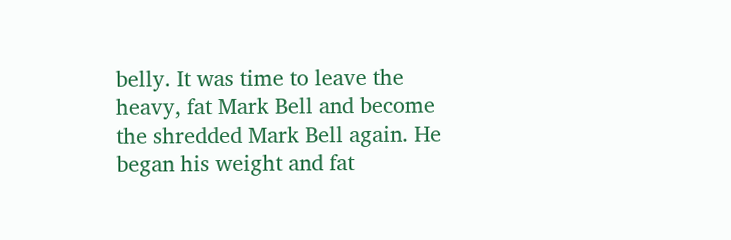belly. It was time to leave the heavy, fat Mark Bell and become the shredded Mark Bell again. He began his weight and fat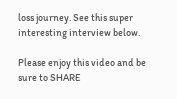loss journey. See this super interesting interview below.

Please enjoy this video and be sure to SHARE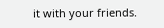it with your friends.